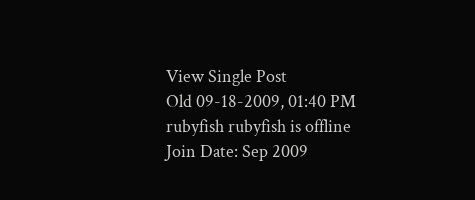View Single Post
Old 09-18-2009, 01:40 PM
rubyfish rubyfish is offline
Join Date: Sep 2009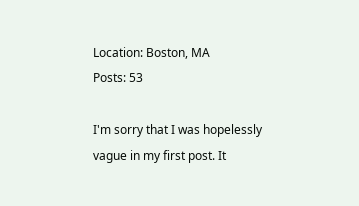Location: Boston, MA
Posts: 53

I'm sorry that I was hopelessly vague in my first post. It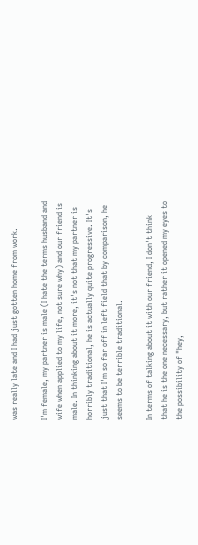was really late and I had just gotten home from work.

I'm female, my partner is male (I hate the terms husband and wife when applied to my life, not sure why) and our friend is male. In thinking about it more, it's not that my partner is horribly traditional, he is actually quite progressive. It's just that I'm so far off in left field that by comparison, he seems to be terrible traditional.

In terms of talking about it with our friend, I don't think that he is the one necessary, but rather it opened my eyes to the possibility of "hey,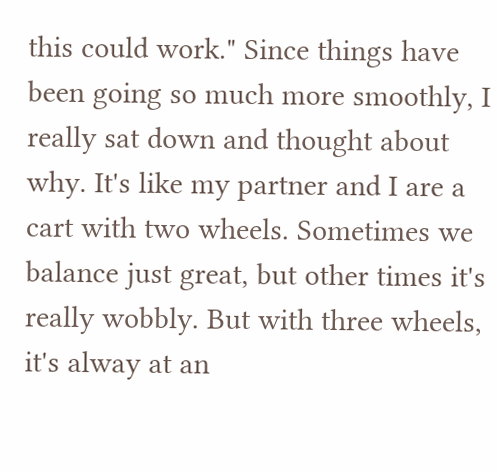this could work." Since things have been going so much more smoothly, I really sat down and thought about why. It's like my partner and I are a cart with two wheels. Sometimes we balance just great, but other times it's really wobbly. But with three wheels, it's alway at an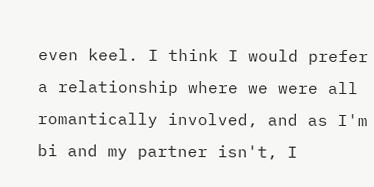even keel. I think I would prefer a relationship where we were all romantically involved, and as I'm bi and my partner isn't, I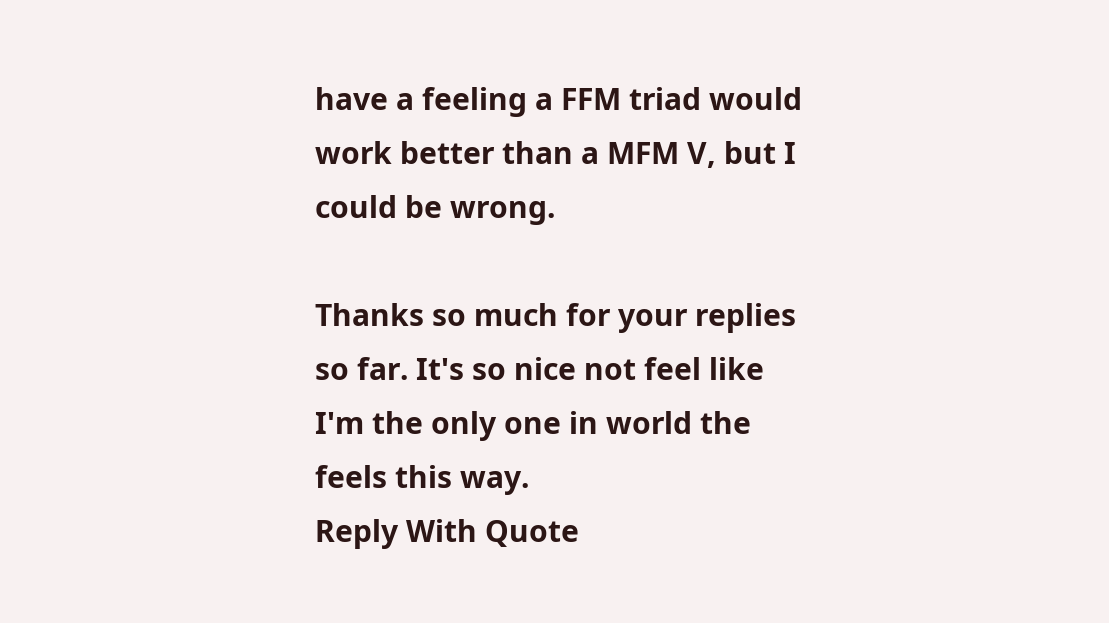have a feeling a FFM triad would work better than a MFM V, but I could be wrong.

Thanks so much for your replies so far. It's so nice not feel like I'm the only one in world the feels this way.
Reply With Quote